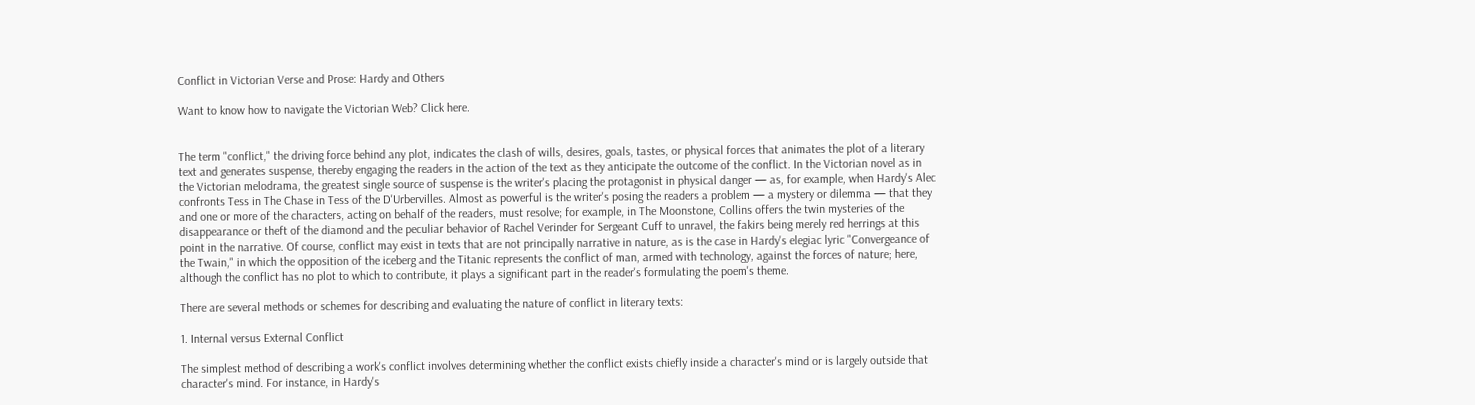Conflict in Victorian Verse and Prose: Hardy and Others

Want to know how to navigate the Victorian Web? Click here.


The term "conflict," the driving force behind any plot, indicates the clash of wills, desires, goals, tastes, or physical forces that animates the plot of a literary text and generates suspense, thereby engaging the readers in the action of the text as they anticipate the outcome of the conflict. In the Victorian novel as in the Victorian melodrama, the greatest single source of suspense is the writer's placing the protagonist in physical danger — as, for example, when Hardy's Alec confronts Tess in The Chase in Tess of the D'Urbervilles. Almost as powerful is the writer's posing the readers a problem — a mystery or dilemma — that they and one or more of the characters, acting on behalf of the readers, must resolve; for example, in The Moonstone, Collins offers the twin mysteries of the disappearance or theft of the diamond and the peculiar behavior of Rachel Verinder for Sergeant Cuff to unravel, the fakirs being merely red herrings at this point in the narrative. Of course, conflict may exist in texts that are not principally narrative in nature, as is the case in Hardy's elegiac lyric "Convergeance of the Twain," in which the opposition of the iceberg and the Titanic represents the conflict of man, armed with technology, against the forces of nature; here, although the conflict has no plot to which to contribute, it plays a significant part in the reader's formulating the poem's theme.

There are several methods or schemes for describing and evaluating the nature of conflict in literary texts:

1. Internal versus External Conflict

The simplest method of describing a work's conflict involves determining whether the conflict exists chiefly inside a character's mind or is largely outside that character's mind. For instance, in Hardy's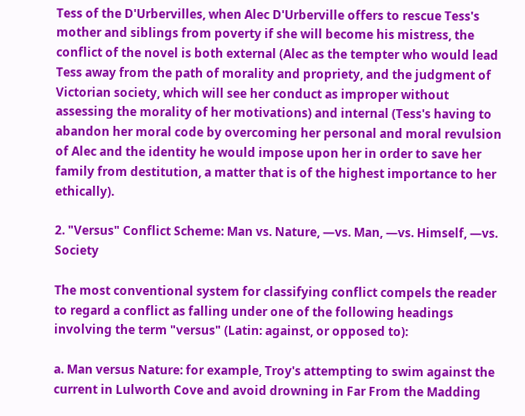Tess of the D'Urbervilles, when Alec D'Urberville offers to rescue Tess's mother and siblings from poverty if she will become his mistress, the conflict of the novel is both external (Alec as the tempter who would lead Tess away from the path of morality and propriety, and the judgment of Victorian society, which will see her conduct as improper without assessing the morality of her motivations) and internal (Tess's having to abandon her moral code by overcoming her personal and moral revulsion of Alec and the identity he would impose upon her in order to save her family from destitution, a matter that is of the highest importance to her ethically).

2. "Versus" Conflict Scheme: Man vs. Nature, —vs. Man, —vs. Himself, —vs. Society

The most conventional system for classifying conflict compels the reader to regard a conflict as falling under one of the following headings involving the term "versus" (Latin: against, or opposed to):

a. Man versus Nature: for example, Troy's attempting to swim against the current in Lulworth Cove and avoid drowning in Far From the Madding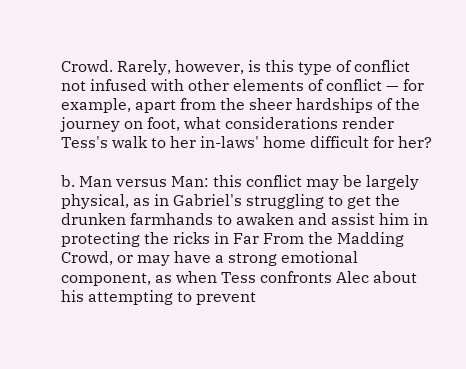Crowd. Rarely, however, is this type of conflict not infused with other elements of conflict — for example, apart from the sheer hardships of the journey on foot, what considerations render Tess's walk to her in-laws' home difficult for her?

b. Man versus Man: this conflict may be largely physical, as in Gabriel's struggling to get the drunken farmhands to awaken and assist him in protecting the ricks in Far From the Madding Crowd, or may have a strong emotional component, as when Tess confronts Alec about his attempting to prevent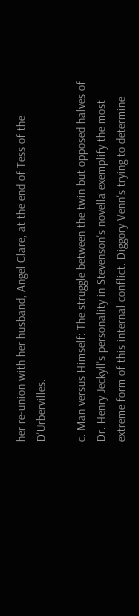her re-union with her husband, Angel Clare, at the end of Tess of the D'Urbervilles.

c. Man versus Himself: The struggle between the twin but opposed halves of Dr. Henry Jeckyll's personality in Stevenson's novella exemplify the most extreme form of this internal conflict. Diggory Venn's trying to determine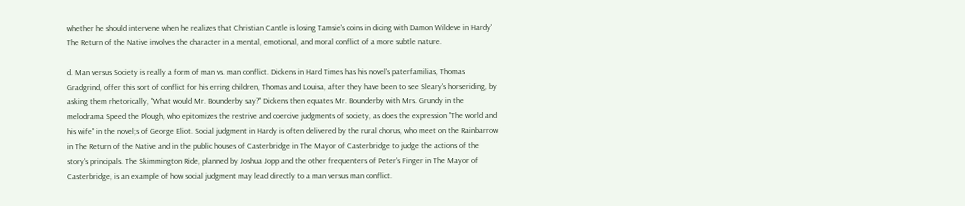whether he should intervene when he realizes that Christian Cantle is losing Tamsie's coins in dicing with Damon Wildeve in Hardy' The Return of the Native involves the character in a mental, emotional, and moral conflict of a more subtle nature.

d. Man versus Society is really a form of man vs. man conflict. Dickens in Hard Times has his novel's paterfamilias, Thomas Gradgrind, offer this sort of conflict for his erring children, Thomas and Louisa, after they have been to see Sleary's horseriding, by asking them rhetorically, "What would Mr. Bounderby say?" Dickens then equates Mr. Bounderby with Mrs. Grundy in the melodrama Speed the Plough, who epitomizes the restrive and coercive judgments of society, as does the expression "The world and his wife" in the novel;s of George Eliot. Social judgment in Hardy is often delivered by the rural chorus, who meet on the Rainbarrow in The Return of the Native and in the public houses of Casterbridge in The Mayor of Casterbridge to judge the actions of the story's principals. The Skimmington Ride, planned by Joshua Jopp and the other frequenters of Peter's Finger in The Mayor of Casterbridge, is an example of how social judgment may lead directly to a man versus man conflict.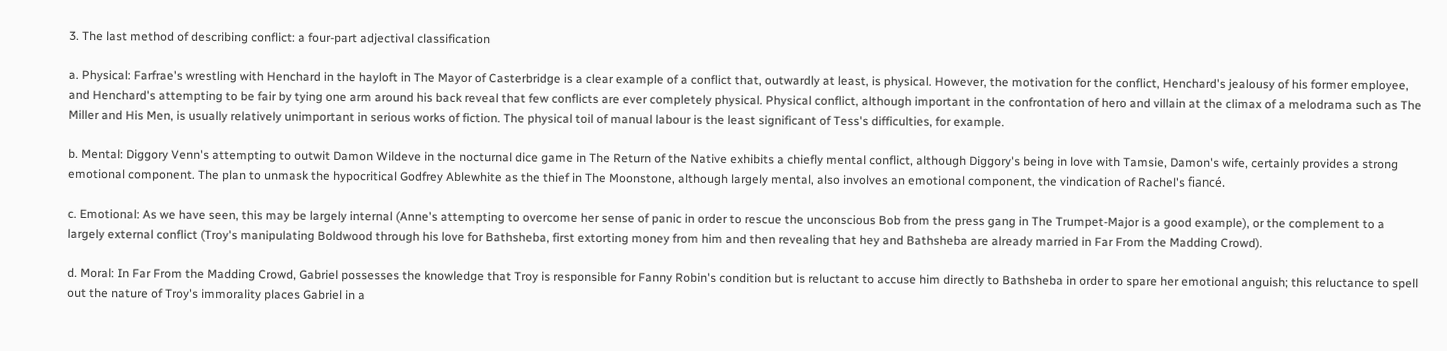3. The last method of describing conflict: a four-part adjectival classification

a. Physical: Farfrae's wrestling with Henchard in the hayloft in The Mayor of Casterbridge is a clear example of a conflict that, outwardly at least, is physical. However, the motivation for the conflict, Henchard's jealousy of his former employee, and Henchard's attempting to be fair by tying one arm around his back reveal that few conflicts are ever completely physical. Physical conflict, although important in the confrontation of hero and villain at the climax of a melodrama such as The Miller and His Men, is usually relatively unimportant in serious works of fiction. The physical toil of manual labour is the least significant of Tess's difficulties, for example.

b. Mental: Diggory Venn's attempting to outwit Damon Wildeve in the nocturnal dice game in The Return of the Native exhibits a chiefly mental conflict, although Diggory's being in love with Tamsie, Damon's wife, certainly provides a strong emotional component. The plan to unmask the hypocritical Godfrey Ablewhite as the thief in The Moonstone, although largely mental, also involves an emotional component, the vindication of Rachel's fiancé.

c. Emotional: As we have seen, this may be largely internal (Anne's attempting to overcome her sense of panic in order to rescue the unconscious Bob from the press gang in The Trumpet-Major is a good example), or the complement to a largely external conflict (Troy's manipulating Boldwood through his love for Bathsheba, first extorting money from him and then revealing that hey and Bathsheba are already married in Far From the Madding Crowd).

d. Moral: In Far From the Madding Crowd, Gabriel possesses the knowledge that Troy is responsible for Fanny Robin's condition but is reluctant to accuse him directly to Bathsheba in order to spare her emotional anguish; this reluctance to spell out the nature of Troy's immorality places Gabriel in a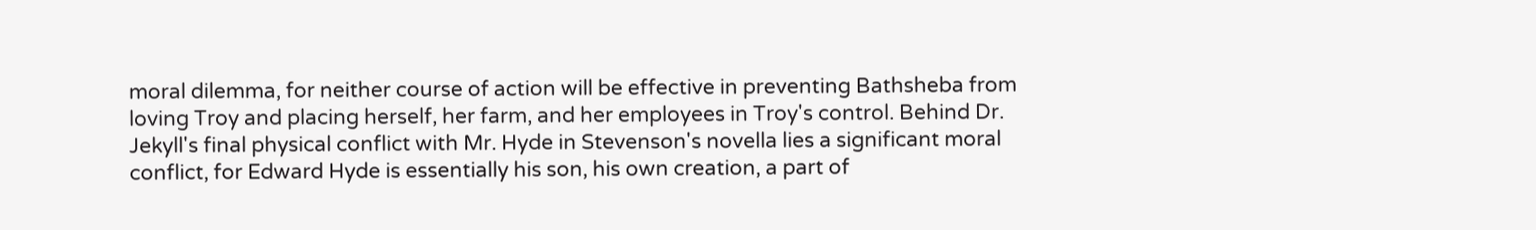moral dilemma, for neither course of action will be effective in preventing Bathsheba from loving Troy and placing herself, her farm, and her employees in Troy's control. Behind Dr. Jekyll's final physical conflict with Mr. Hyde in Stevenson's novella lies a significant moral conflict, for Edward Hyde is essentially his son, his own creation, a part of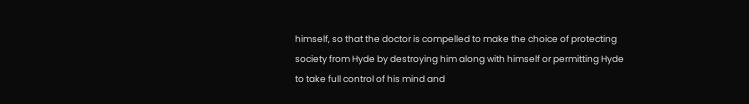himself, so that the doctor is compelled to make the choice of protecting society from Hyde by destroying him along with himself or permitting Hyde to take full control of his mind and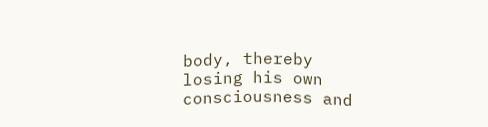body, thereby losing his own consciousness and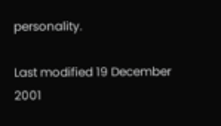personality.

Last modified 19 December 2001